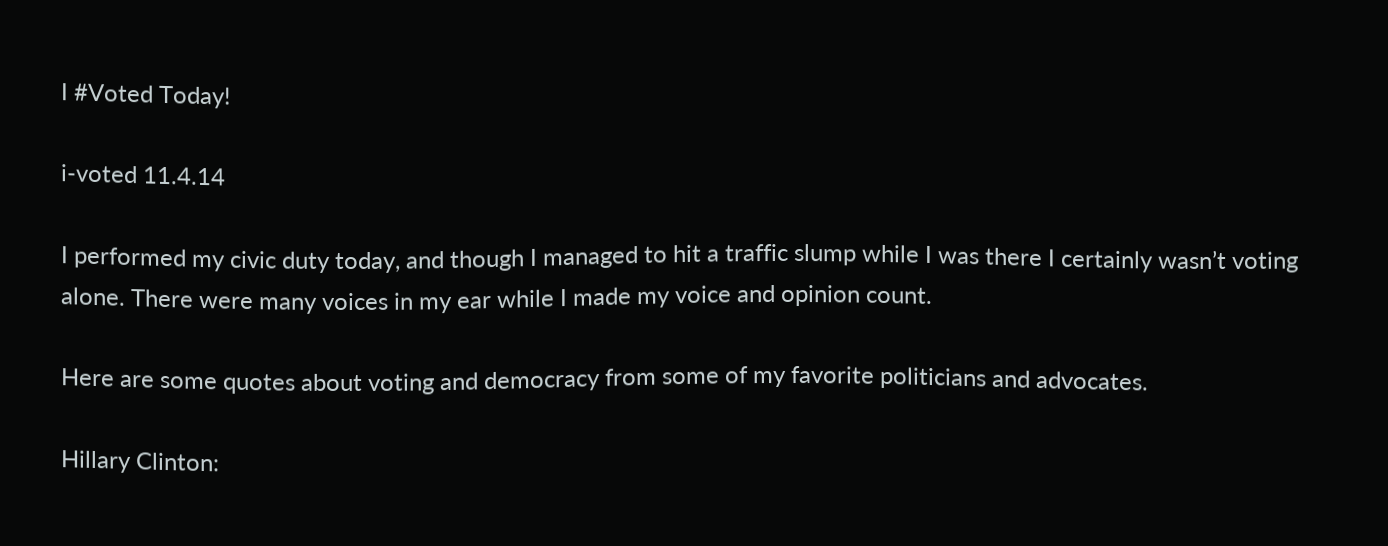I #Voted Today!

i-voted 11.4.14

I performed my civic duty today, and though I managed to hit a traffic slump while I was there I certainly wasn’t voting alone. There were many voices in my ear while I made my voice and opinion count.

Here are some quotes about voting and democracy from some of my favorite politicians and advocates.

Hillary Clinton: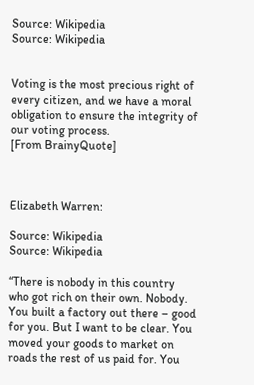Source: Wikipedia
Source: Wikipedia


Voting is the most precious right of every citizen, and we have a moral obligation to ensure the integrity of our voting process.
[From BrainyQuote]



Elizabeth Warren:

Source: Wikipedia
Source: Wikipedia

“There is nobody in this country who got rich on their own. Nobody. You built a factory out there – good for you. But I want to be clear. You moved your goods to market on roads the rest of us paid for. You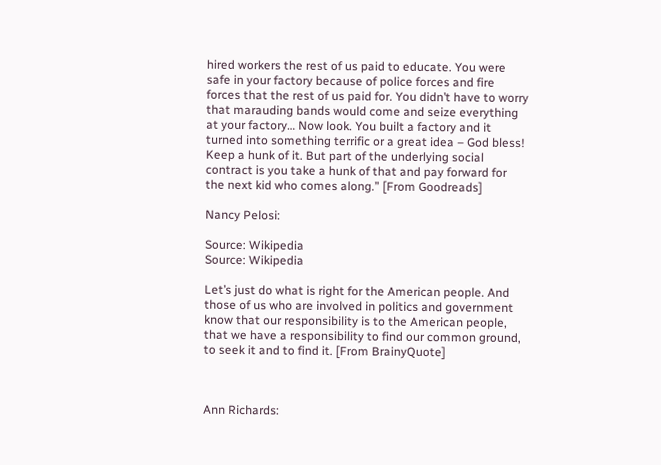hired workers the rest of us paid to educate. You were safe in your factory because of police forces and fire forces that the rest of us paid for. You didn’t have to worry that marauding bands would come and seize everything at your factory… Now look. You built a factory and it turned into something terrific or a great idea – God bless! Keep a hunk of it. But part of the underlying social contract is you take a hunk of that and pay forward for the next kid who comes along.” [From Goodreads]

Nancy Pelosi:

Source: Wikipedia
Source: Wikipedia

Let’s just do what is right for the American people. And those of us who are involved in politics and government know that our responsibility is to the American people, that we have a responsibility to find our common ground, to seek it and to find it. [From BrainyQuote]



Ann Richards: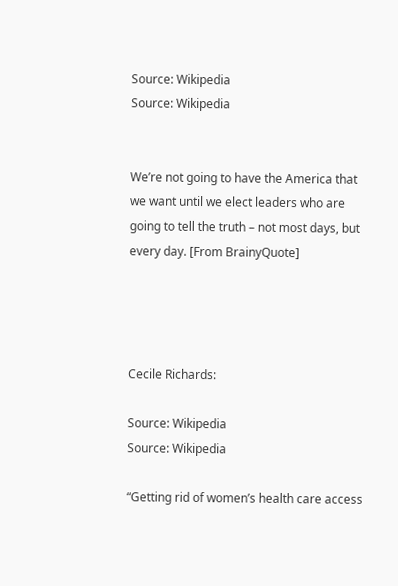Source: Wikipedia
Source: Wikipedia


We’re not going to have the America that we want until we elect leaders who are going to tell the truth – not most days, but every day. [From BrainyQuote]




Cecile Richards:

Source: Wikipedia
Source: Wikipedia

“Getting rid of women’s health care access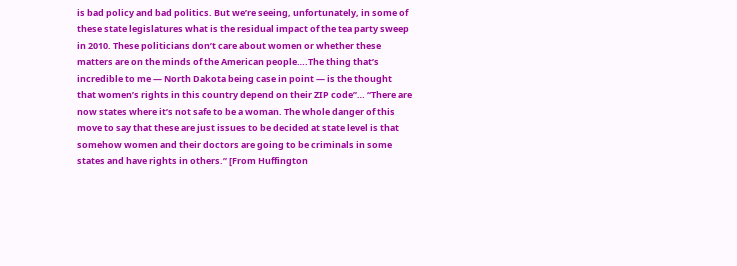is bad policy and bad politics. But we’re seeing, unfortunately, in some of these state legislatures what is the residual impact of the tea party sweep in 2010. These politicians don’t care about women or whether these matters are on the minds of the American people….The thing that’s incredible to me — North Dakota being case in point — is the thought that women’s rights in this country depend on their ZIP code”… “There are now states where it’s not safe to be a woman. The whole danger of this move to say that these are just issues to be decided at state level is that somehow women and their doctors are going to be criminals in some states and have rights in others.” [From Huffington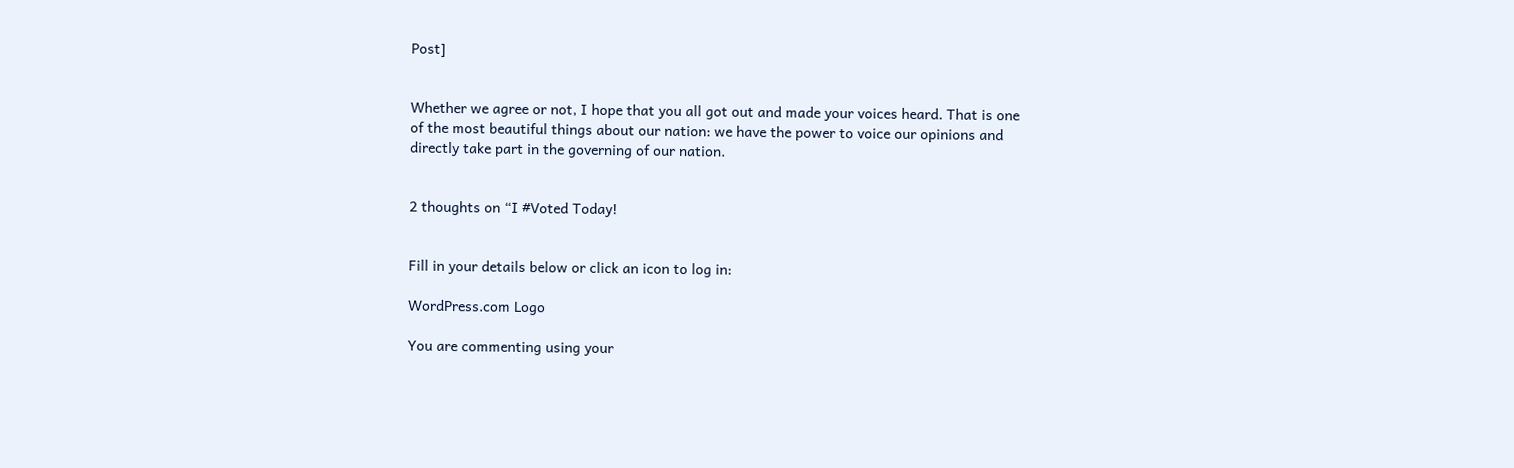Post]


Whether we agree or not, I hope that you all got out and made your voices heard. That is one of the most beautiful things about our nation: we have the power to voice our opinions and directly take part in the governing of our nation.


2 thoughts on “I #Voted Today!


Fill in your details below or click an icon to log in:

WordPress.com Logo

You are commenting using your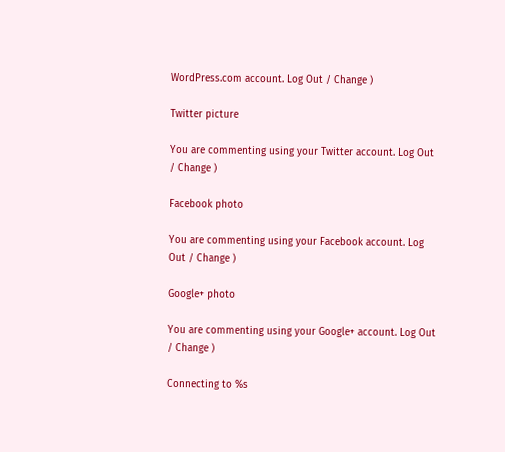WordPress.com account. Log Out / Change )

Twitter picture

You are commenting using your Twitter account. Log Out / Change )

Facebook photo

You are commenting using your Facebook account. Log Out / Change )

Google+ photo

You are commenting using your Google+ account. Log Out / Change )

Connecting to %s